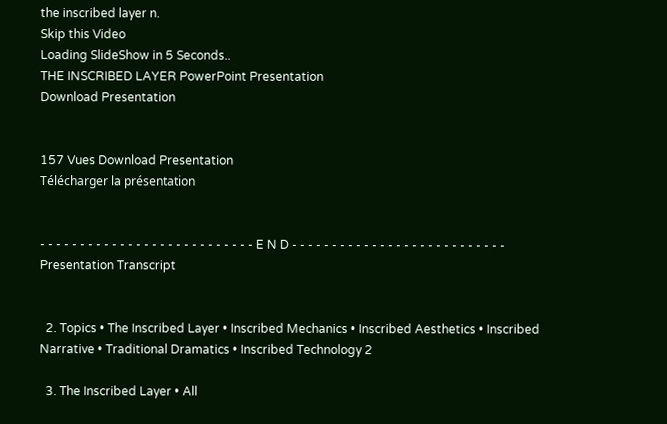the inscribed layer n.
Skip this Video
Loading SlideShow in 5 Seconds..
THE INSCRIBED LAYER PowerPoint Presentation
Download Presentation


157 Vues Download Presentation
Télécharger la présentation


- - - - - - - - - - - - - - - - - - - - - - - - - - - E N D - - - - - - - - - - - - - - - - - - - - - - - - - - -
Presentation Transcript


  2. Topics • The Inscribed Layer • Inscribed Mechanics • Inscribed Aesthetics • Inscribed Narrative • Traditional Dramatics • Inscribed Technology 2

  3. The Inscribed Layer • All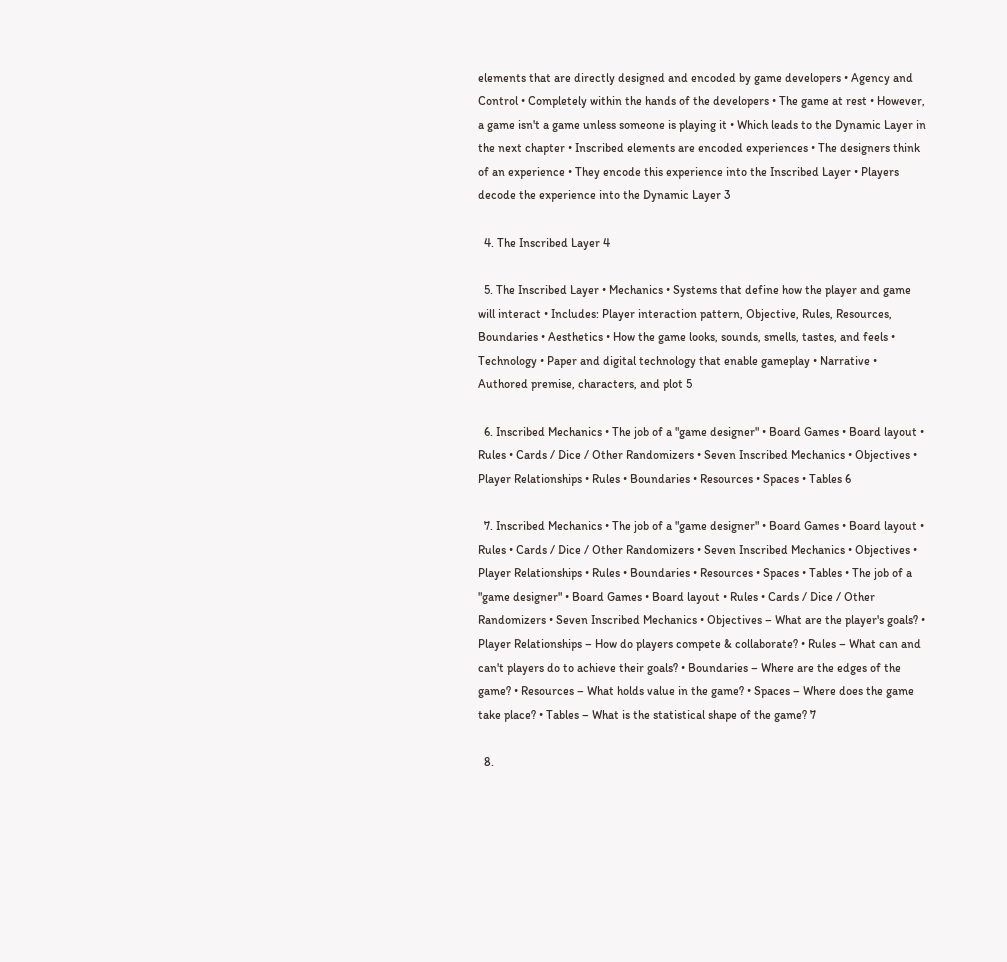elements that are directly designed and encoded by game developers • Agency and Control • Completely within the hands of the developers • The game at rest • However, a game isn't a game unless someone is playing it • Which leads to the Dynamic Layer in the next chapter • Inscribed elements are encoded experiences • The designers think of an experience • They encode this experience into the Inscribed Layer • Players decode the experience into the Dynamic Layer 3

  4. The Inscribed Layer 4

  5. The Inscribed Layer • Mechanics • Systems that define how the player and game will interact • Includes: Player interaction pattern, Objective, Rules, Resources, Boundaries • Aesthetics • How the game looks, sounds, smells, tastes, and feels • Technology • Paper and digital technology that enable gameplay • Narrative • Authored premise, characters, and plot 5

  6. Inscribed Mechanics • The job of a "game designer" • Board Games • Board layout • Rules • Cards / Dice / Other Randomizers • Seven Inscribed Mechanics • Objectives • Player Relationships • Rules • Boundaries • Resources • Spaces • Tables 6

  7. Inscribed Mechanics • The job of a "game designer" • Board Games • Board layout • Rules • Cards / Dice / Other Randomizers • Seven Inscribed Mechanics • Objectives • Player Relationships • Rules • Boundaries • Resources • Spaces • Tables • The job of a "game designer" • Board Games • Board layout • Rules • Cards / Dice / Other Randomizers • Seven Inscribed Mechanics • Objectives – What are the player's goals? • Player Relationships – How do players compete & collaborate? • Rules – What can and can't players do to achieve their goals? • Boundaries – Where are the edges of the game? • Resources – What holds value in the game? • Spaces – Where does the game take place? • Tables – What is the statistical shape of the game? 7

  8.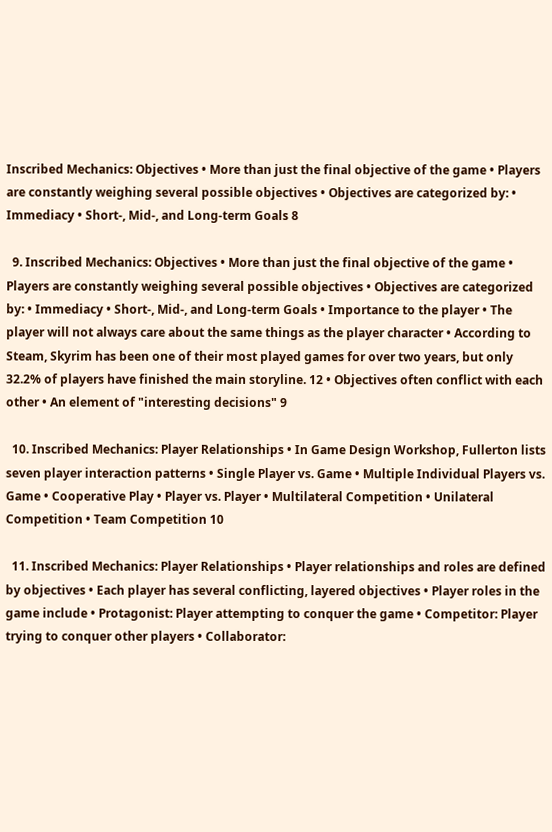Inscribed Mechanics: Objectives • More than just the final objective of the game • Players are constantly weighing several possible objectives • Objectives are categorized by: • Immediacy • Short-, Mid-, and Long-term Goals 8

  9. Inscribed Mechanics: Objectives • More than just the final objective of the game • Players are constantly weighing several possible objectives • Objectives are categorized by: • Immediacy • Short-, Mid-, and Long-term Goals • Importance to the player • The player will not always care about the same things as the player character • According to Steam, Skyrim has been one of their most played games for over two years, but only 32.2% of players have finished the main storyline. 12 • Objectives often conflict with each other • An element of "interesting decisions" 9

  10. Inscribed Mechanics: Player Relationships • In Game Design Workshop, Fullerton lists seven player interaction patterns • Single Player vs. Game • Multiple Individual Players vs. Game • Cooperative Play • Player vs. Player • Multilateral Competition • Unilateral Competition • Team Competition 10

  11. Inscribed Mechanics: Player Relationships • Player relationships and roles are defined by objectives • Each player has several conflicting, layered objectives • Player roles in the game include • Protagonist: Player attempting to conquer the game • Competitor: Player trying to conquer other players • Collaborator: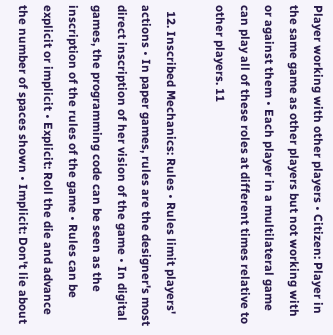Player working with other players • Citizen: Player in the same game as other players but not working with or against them • Each player in a multilateral game can play all of these roles at different times relative to other players. 11

  12. Inscribed Mechanics: Rules • Rules limit players' actions • In paper games, rules are the designer's most direct inscription of her vision of the game • In digital games, the programming code can be seen as the inscription of the rules of the game • Rules can be explicit or implicit • Explicit: Roll the die and advance the number of spaces shown • Implicit: Don't lie about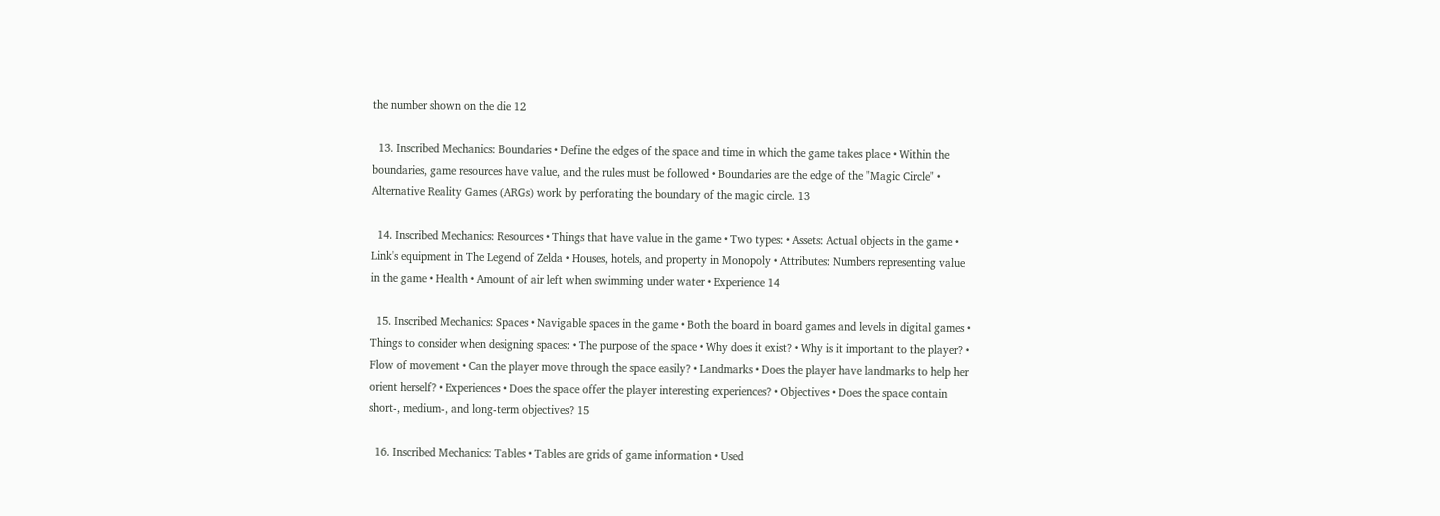the number shown on the die 12

  13. Inscribed Mechanics: Boundaries • Define the edges of the space and time in which the game takes place • Within the boundaries, game resources have value, and the rules must be followed • Boundaries are the edge of the "Magic Circle" • Alternative Reality Games (ARGs) work by perforating the boundary of the magic circle. 13

  14. Inscribed Mechanics: Resources • Things that have value in the game • Two types: • Assets: Actual objects in the game • Link's equipment in The Legend of Zelda • Houses, hotels, and property in Monopoly • Attributes: Numbers representing value in the game • Health • Amount of air left when swimming under water • Experience 14

  15. Inscribed Mechanics: Spaces • Navigable spaces in the game • Both the board in board games and levels in digital games • Things to consider when designing spaces: • The purpose of the space • Why does it exist? • Why is it important to the player? • Flow of movement • Can the player move through the space easily? • Landmarks • Does the player have landmarks to help her orient herself? • Experiences • Does the space offer the player interesting experiences? • Objectives • Does the space contain short-, medium-, and long-term objectives? 15

  16. Inscribed Mechanics: Tables • Tables are grids of game information • Used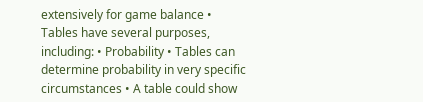extensively for game balance • Tables have several purposes, including: • Probability • Tables can determine probability in very specific circumstances • A table could show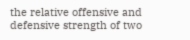the relative offensive and defensive strength of two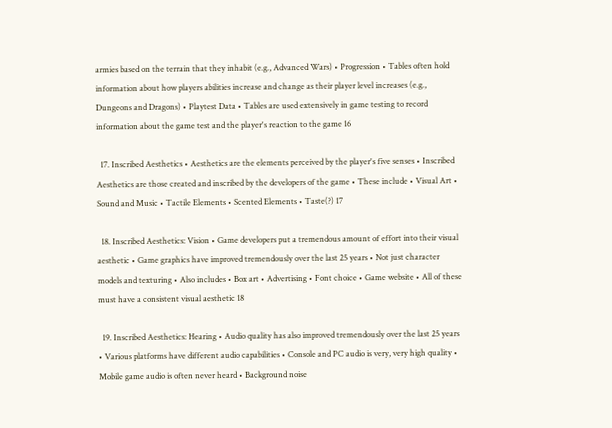armies based on the terrain that they inhabit (e.g., Advanced Wars) • Progression • Tables often hold information about how players abilities increase and change as their player level increases (e.g., Dungeons and Dragons) • Playtest Data • Tables are used extensively in game testing to record information about the game test and the player's reaction to the game 16

  17. Inscribed Aesthetics • Aesthetics are the elements perceived by the player's five senses • Inscribed Aesthetics are those created and inscribed by the developers of the game • These include • Visual Art • Sound and Music • Tactile Elements • Scented Elements • Taste(?) 17

  18. Inscribed Aesthetics: Vision • Game developers put a tremendous amount of effort into their visual aesthetic • Game graphics have improved tremendously over the last 25 years • Not just character models and texturing • Also includes • Box art • Advertising • Font choice • Game website • All of these must have a consistent visual aesthetic 18

  19. Inscribed Aesthetics: Hearing • Audio quality has also improved tremendously over the last 25 years • Various platforms have different audio capabilities • Console and PC audio is very, very high quality • Mobile game audio is often never heard • Background noise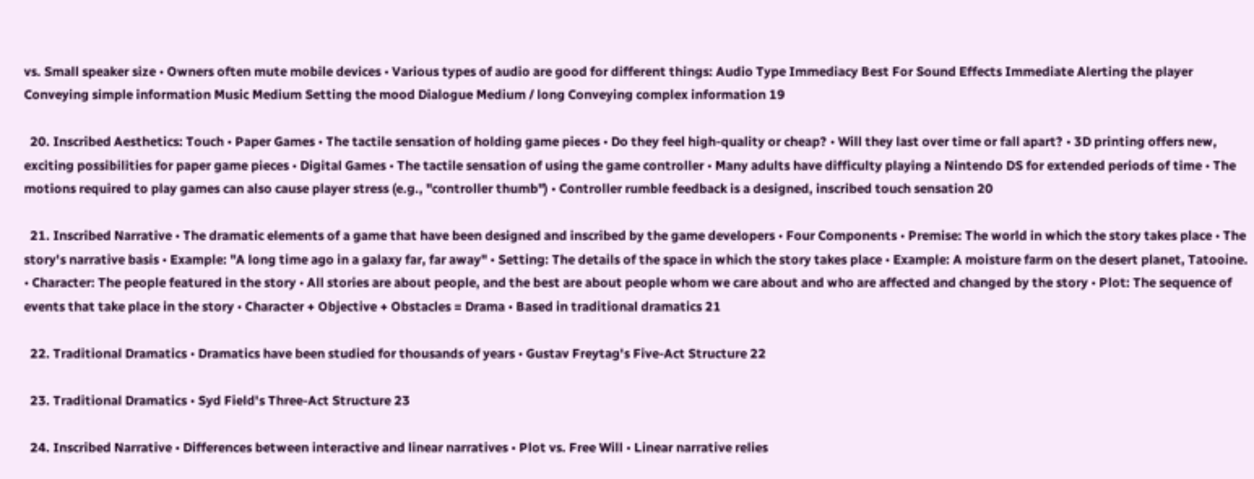vs. Small speaker size • Owners often mute mobile devices • Various types of audio are good for different things: Audio Type Immediacy Best For Sound Effects Immediate Alerting the player Conveying simple information Music Medium Setting the mood Dialogue Medium / long Conveying complex information 19

  20. Inscribed Aesthetics: Touch • Paper Games • The tactile sensation of holding game pieces • Do they feel high-quality or cheap? • Will they last over time or fall apart? • 3D printing offers new, exciting possibilities for paper game pieces • Digital Games • The tactile sensation of using the game controller • Many adults have difficulty playing a Nintendo DS for extended periods of time • The motions required to play games can also cause player stress (e.g., "controller thumb") • Controller rumble feedback is a designed, inscribed touch sensation 20

  21. Inscribed Narrative • The dramatic elements of a game that have been designed and inscribed by the game developers • Four Components • Premise: The world in which the story takes place • The story's narrative basis • Example: "A long time ago in a galaxy far, far away" • Setting: The details of the space in which the story takes place • Example: A moisture farm on the desert planet, Tatooine. • Character: The people featured in the story • All stories are about people, and the best are about people whom we care about and who are affected and changed by the story • Plot: The sequence of events that take place in the story • Character + Objective + Obstacles = Drama • Based in traditional dramatics 21

  22. Traditional Dramatics • Dramatics have been studied for thousands of years • Gustav Freytag's Five-Act Structure 22

  23. Traditional Dramatics • Syd Field's Three-Act Structure 23

  24. Inscribed Narrative • Differences between interactive and linear narratives • Plot vs. Free Will • Linear narrative relies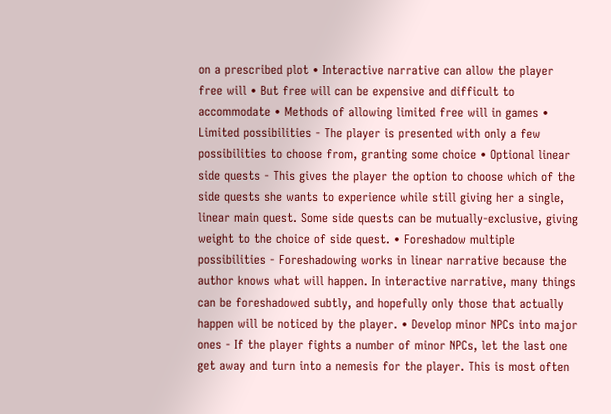on a prescribed plot • Interactive narrative can allow the player free will • But free will can be expensive and difficult to accommodate • Methods of allowing limited free will in games • Limited possibilities - The player is presented with only a few possibilities to choose from, granting some choice • Optional linear side quests - This gives the player the option to choose which of the side quests she wants to experience while still giving her a single, linear main quest. Some side quests can be mutually-exclusive, giving weight to the choice of side quest. • Foreshadow multiple possibilities - Foreshadowing works in linear narrative because the author knows what will happen. In interactive narrative, many things can be foreshadowed subtly, and hopefully only those that actually happen will be noticed by the player. • Develop minor NPCs into major ones - If the player fights a number of minor NPCs, let the last one get away and turn into a nemesis for the player. This is most often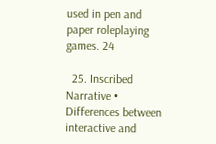used in pen and paper roleplaying games. 24

  25. Inscribed Narrative • Differences between interactive and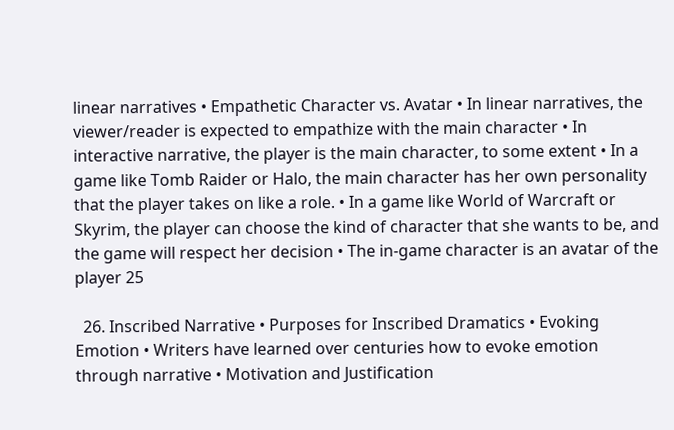linear narratives • Empathetic Character vs. Avatar • In linear narratives, the viewer/reader is expected to empathize with the main character • In interactive narrative, the player is the main character, to some extent • In a game like Tomb Raider or Halo, the main character has her own personality that the player takes on like a role. • In a game like World of Warcraft or Skyrim, the player can choose the kind of character that she wants to be, and the game will respect her decision • The in-game character is an avatar of the player 25

  26. Inscribed Narrative • Purposes for Inscribed Dramatics • Evoking Emotion • Writers have learned over centuries how to evoke emotion through narrative • Motivation and Justification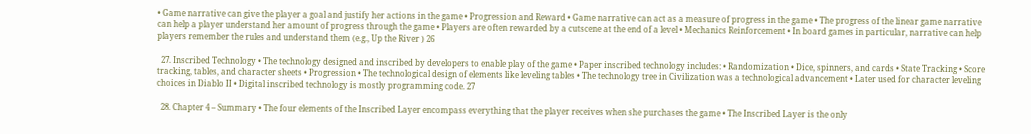• Game narrative can give the player a goal and justify her actions in the game • Progression and Reward • Game narrative can act as a measure of progress in the game • The progress of the linear game narrative can help a player understand her amount of progress through the game • Players are often rewarded by a cutscene at the end of a level • Mechanics Reinforcement • In board games in particular, narrative can help players remember the rules and understand them (e.g., Up the River ) 26

  27. Inscribed Technology • The technology designed and inscribed by developers to enable play of the game • Paper inscribed technology includes: • Randomization • Dice, spinners, and cards • State Tracking • Score tracking, tables, and character sheets • Progression • The technological design of elements like leveling tables • The technology tree in Civilization was a technological advancement • Later used for character leveling choices in Diablo II • Digital inscribed technology is mostly programming code. 27

  28. Chapter 4 – Summary • The four elements of the Inscribed Layer encompass everything that the player receives when she purchases the game • The Inscribed Layer is the only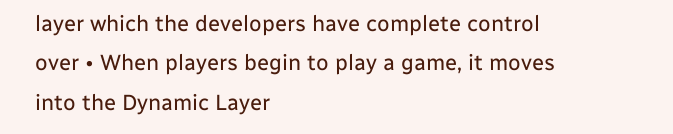layer which the developers have complete control over • When players begin to play a game, it moves into the Dynamic Layer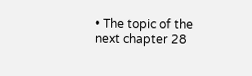• The topic of the next chapter 28